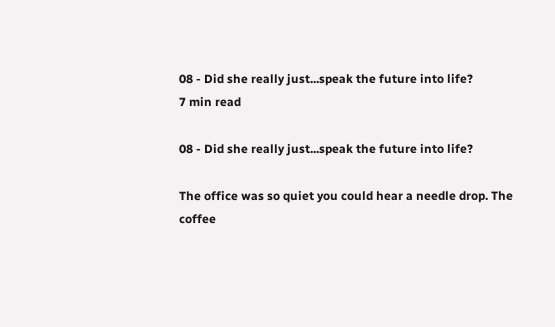08 - Did she really just...speak the future into life?
7 min read

08 - Did she really just...speak the future into life?

The office was so quiet you could hear a needle drop. The coffee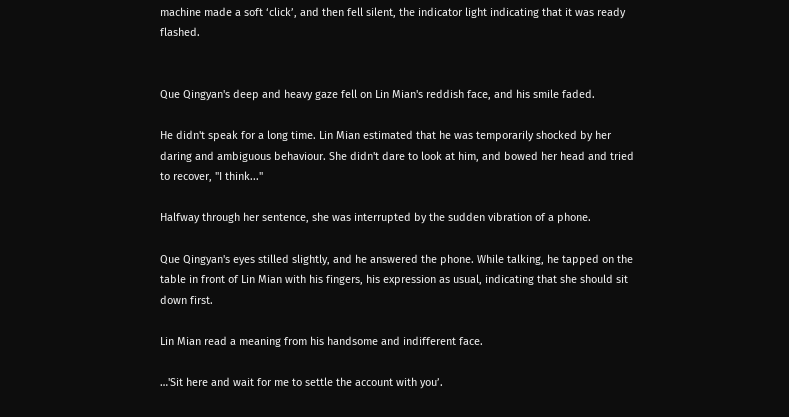machine made a soft ‘click’, and then fell silent, the indicator light indicating that it was ready flashed.


Que Qingyan's deep and heavy gaze fell on Lin Mian's reddish face, and his smile faded.

He didn't speak for a long time. Lin Mian estimated that he was temporarily shocked by her daring and ambiguous behaviour. She didn't dare to look at him, and bowed her head and tried to recover, "I think..."

Halfway through her sentence, she was interrupted by the sudden vibration of a phone.

Que Qingyan's eyes stilled slightly, and he answered the phone. While talking, he tapped on the table in front of Lin Mian with his fingers, his expression as usual, indicating that she should sit down first.

Lin Mian read a meaning from his handsome and indifferent face.

…'Sit here and wait for me to settle the account with you’.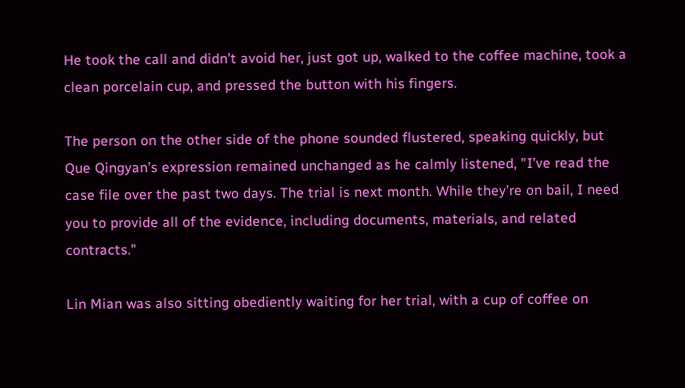He took the call and didn’t avoid her, just got up, walked to the coffee machine, took a clean porcelain cup, and pressed the button with his fingers.

The person on the other side of the phone sounded flustered, speaking quickly, but Que Qingyan’s expression remained unchanged as he calmly listened, "I’ve read the case file over the past two days. The trial is next month. While they’re on bail, I need you to provide all of the evidence, including documents, materials, and related contracts."

Lin Mian was also sitting obediently waiting for her trial, with a cup of coffee on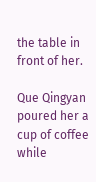the table in front of her.

Que Qingyan poured her a cup of coffee while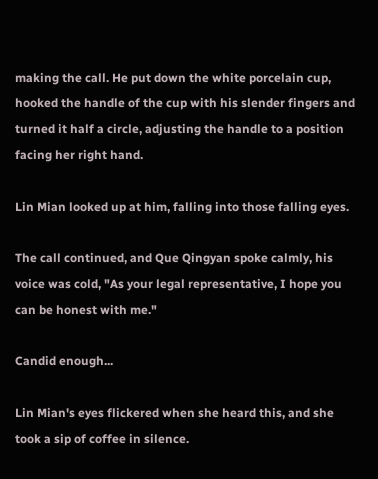making the call. He put down the white porcelain cup, hooked the handle of the cup with his slender fingers and turned it half a circle, adjusting the handle to a position facing her right hand.

Lin Mian looked up at him, falling into those falling eyes.

The call continued, and Que Qingyan spoke calmly, his voice was cold, "As your legal representative, I hope you can be honest with me."

Candid enough...

Lin Mian's eyes flickered when she heard this, and she took a sip of coffee in silence.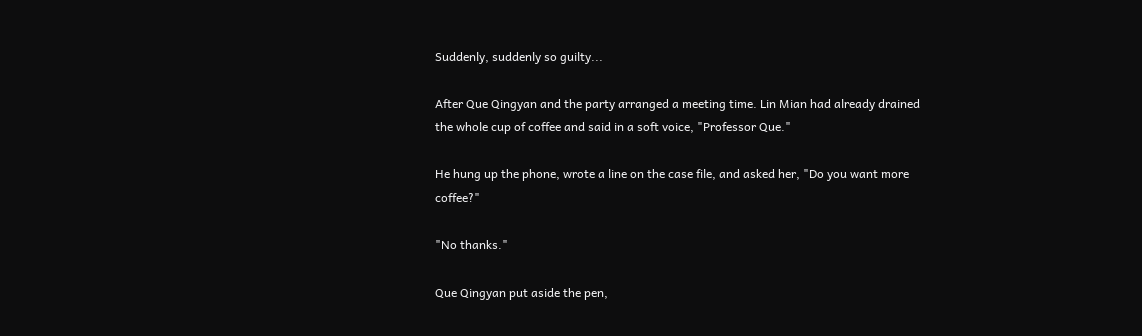Suddenly, suddenly so guilty...

After Que Qingyan and the party arranged a meeting time. Lin Mian had already drained the whole cup of coffee and said in a soft voice, "Professor Que."

He hung up the phone, wrote a line on the case file, and asked her, "Do you want more coffee?"

"No thanks."

Que Qingyan put aside the pen,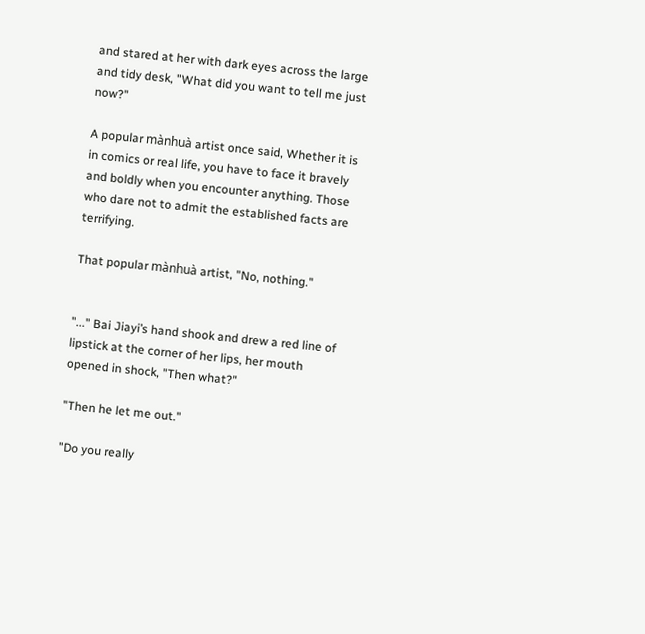and stared at her with dark eyes across the large and tidy desk, "What did you want to tell me just now?"

A popular mànhuà artist once said, Whether it is in comics or real life, you have to face it bravely and boldly when you encounter anything. Those who dare not to admit the established facts are terrifying.

That popular mànhuà artist, "No, nothing."


"..." Bai Jiayi’s hand shook and drew a red line of lipstick at the corner of her lips, her mouth opened in shock, "Then what?"

"Then he let me out."

"Do you really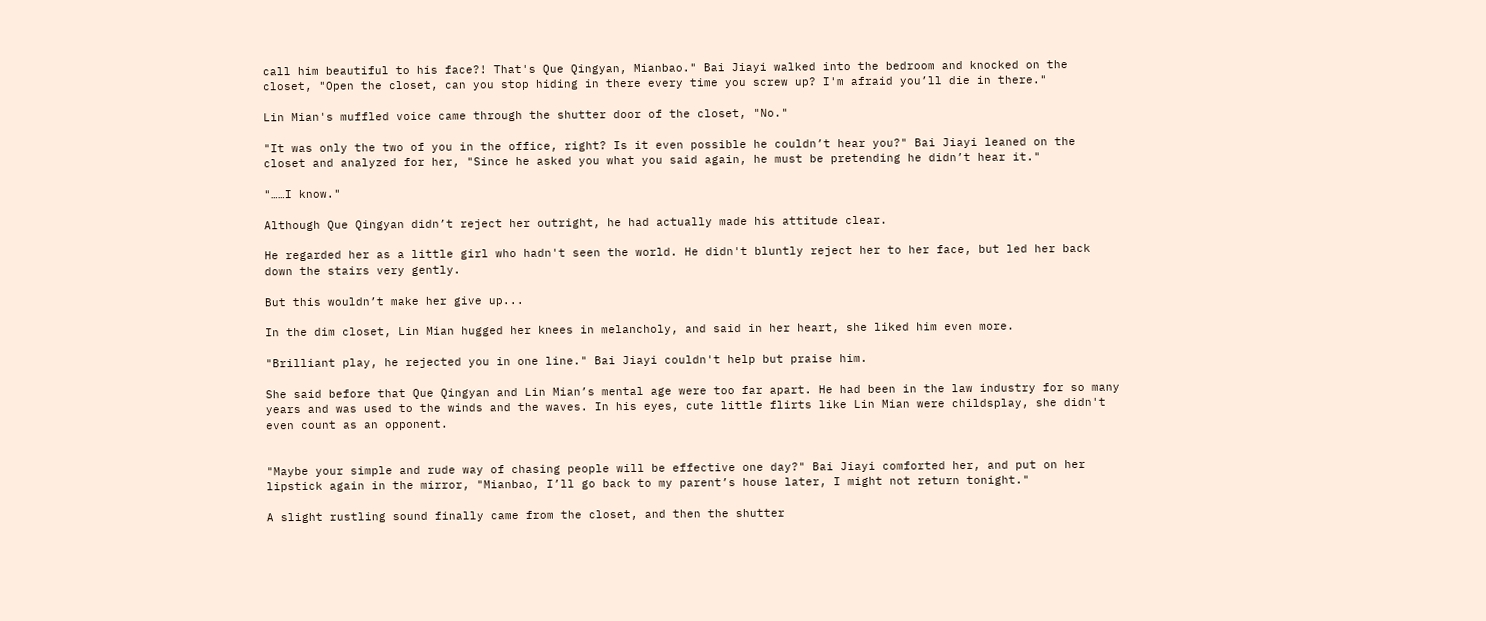call him beautiful to his face?! That's Que Qingyan, Mianbao." Bai Jiayi walked into the bedroom and knocked on the closet, "Open the closet, can you stop hiding in there every time you screw up? I'm afraid you’ll die in there."

Lin Mian's muffled voice came through the shutter door of the closet, "No."

"It was only the two of you in the office, right? Is it even possible he couldn’t hear you?" Bai Jiayi leaned on the closet and analyzed for her, "Since he asked you what you said again, he must be pretending he didn’t hear it."

"……I know."

Although Que Qingyan didn’t reject her outright, he had actually made his attitude clear.

He regarded her as a little girl who hadn't seen the world. He didn't bluntly reject her to her face, but led her back down the stairs very gently.

But this wouldn’t make her give up...

In the dim closet, Lin Mian hugged her knees in melancholy, and said in her heart, she liked him even more.

"Brilliant play, he rejected you in one line." Bai Jiayi couldn't help but praise him.

She said before that Que Qingyan and Lin Mian’s mental age were too far apart. He had been in the law industry for so many years and was used to the winds and the waves. In his eyes, cute little flirts like Lin Mian were childsplay, she didn't even count as an opponent.


"Maybe your simple and rude way of chasing people will be effective one day?" Bai Jiayi comforted her, and put on her lipstick again in the mirror, "Mianbao, I’ll go back to my parent’s house later, I might not return tonight."

A slight rustling sound finally came from the closet, and then the shutter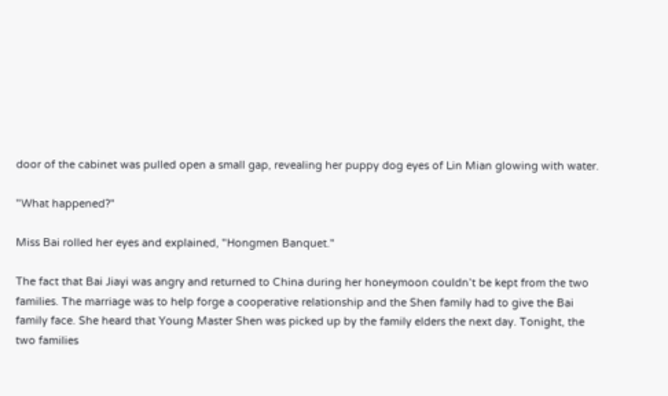door of the cabinet was pulled open a small gap, revealing her puppy dog eyes of Lin Mian glowing with water.

"What happened?"

Miss Bai rolled her eyes and explained, "Hongmen Banquet."

The fact that Bai Jiayi was angry and returned to China during her honeymoon couldn’t be kept from the two families. The marriage was to help forge a cooperative relationship and the Shen family had to give the Bai family face. She heard that Young Master Shen was picked up by the family elders the next day. Tonight, the two families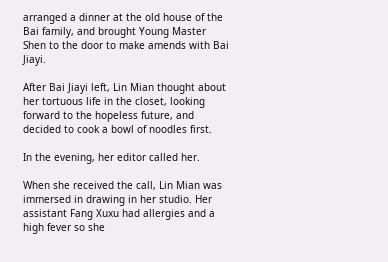arranged a dinner at the old house of the Bai family, and brought Young Master Shen to the door to make amends with Bai Jiayi.

After Bai Jiayi left, Lin Mian thought about her tortuous life in the closet, looking forward to the hopeless future, and decided to cook a bowl of noodles first.

In the evening, her editor called her.

When she received the call, Lin Mian was immersed in drawing in her studio. Her assistant Fang Xuxu had allergies and a high fever so she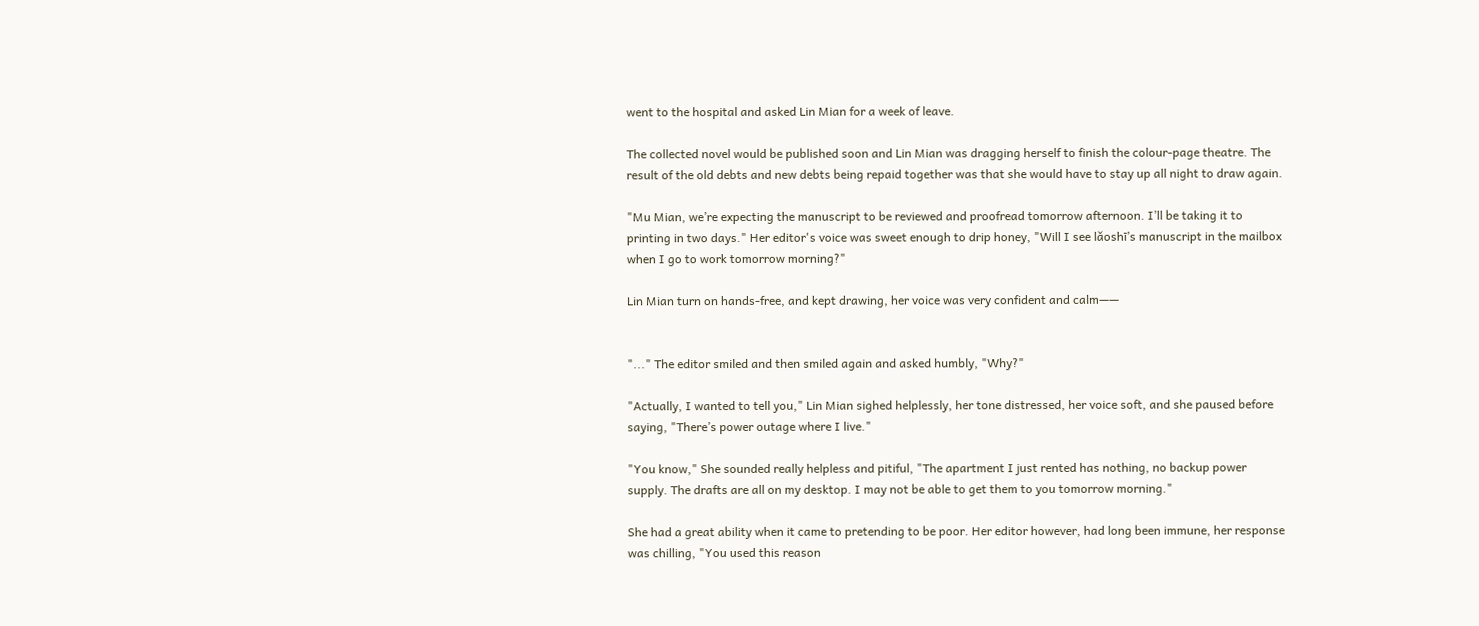went to the hospital and asked Lin Mian for a week of leave.

The collected novel would be published soon and Lin Mian was dragging herself to finish the colour-page theatre. The result of the old debts and new debts being repaid together was that she would have to stay up all night to draw again.

"Mu Mian, we’re expecting the manuscript to be reviewed and proofread tomorrow afternoon. I’ll be taking it to printing in two days." Her editor's voice was sweet enough to drip honey, "Will I see lǎoshī’s manuscript in the mailbox when I go to work tomorrow morning?"

Lin Mian turn on hands-free, and kept drawing, her voice was very confident and calm——


"..." The editor smiled and then smiled again and asked humbly, "Why?"

"Actually, I wanted to tell you," Lin Mian sighed helplessly, her tone distressed, her voice soft, and she paused before saying, "There’s power outage where I live."

"You know," She sounded really helpless and pitiful, "The apartment I just rented has nothing, no backup power supply. The drafts are all on my desktop. I may not be able to get them to you tomorrow morning."

She had a great ability when it came to pretending to be poor. Her editor however, had long been immune, her response was chilling, "You used this reason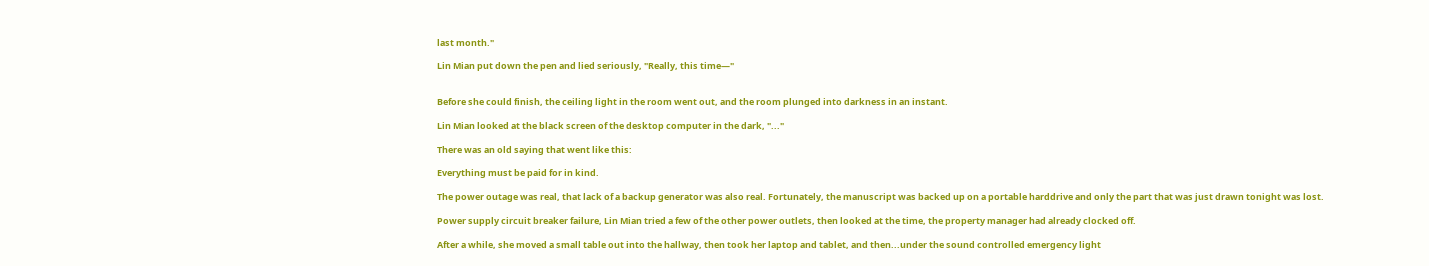last month."

Lin Mian put down the pen and lied seriously, "Really, this time—"


Before she could finish, the ceiling light in the room went out, and the room plunged into darkness in an instant.

Lin Mian looked at the black screen of the desktop computer in the dark, "..."

There was an old saying that went like this:

Everything must be paid for in kind.

The power outage was real, that lack of a backup generator was also real. Fortunately, the manuscript was backed up on a portable harddrive and only the part that was just drawn tonight was lost.

Power supply circuit breaker failure, Lin Mian tried a few of the other power outlets, then looked at the time, the property manager had already clocked off.

After a while, she moved a small table out into the hallway, then took her laptop and tablet, and then...under the sound controlled emergency light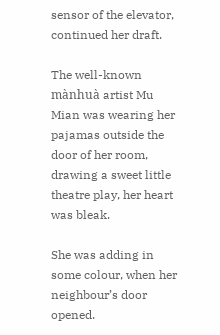sensor of the elevator, continued her draft.

The well-known mànhuà artist Mu Mian was wearing her pajamas outside the door of her room, drawing a sweet little theatre play, her heart was bleak.

She was adding in some colour, when her neighbour’s door opened.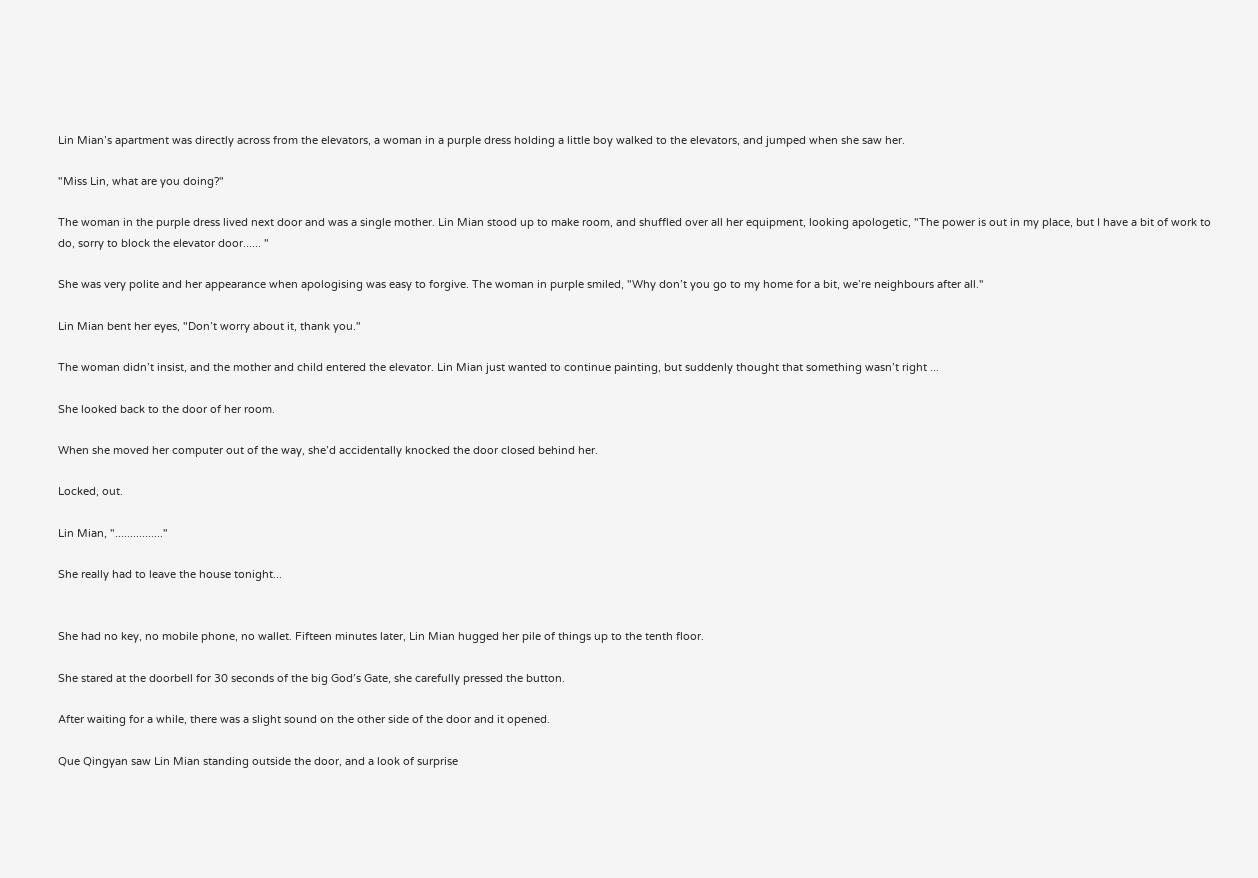Lin Mian’s apartment was directly across from the elevators, a woman in a purple dress holding a little boy walked to the elevators, and jumped when she saw her.

"Miss Lin, what are you doing?"

The woman in the purple dress lived next door and was a single mother. Lin Mian stood up to make room, and shuffled over all her equipment, looking apologetic, "The power is out in my place, but I have a bit of work to do, sorry to block the elevator door...... "

She was very polite and her appearance when apologising was easy to forgive. The woman in purple smiled, "Why don’t you go to my home for a bit, we’re neighbours after all."

Lin Mian bent her eyes, "Don’t worry about it, thank you."

The woman didn’t insist, and the mother and child entered the elevator. Lin Mian just wanted to continue painting, but suddenly thought that something wasn’t right ...

She looked back to the door of her room.

When she moved her computer out of the way, she’d accidentally knocked the door closed behind her.

Locked, out.

Lin Mian, "................"

She really had to leave the house tonight...


She had no key, no mobile phone, no wallet. Fifteen minutes later, Lin Mian hugged her pile of things up to the tenth floor.

She stared at the doorbell for 30 seconds of the big God’s Gate, she carefully pressed the button.

After waiting for a while, there was a slight sound on the other side of the door and it opened.

Que Qingyan saw Lin Mian standing outside the door, and a look of surprise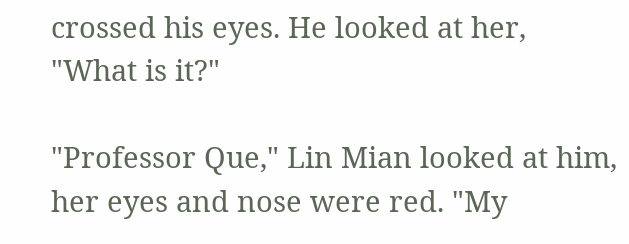crossed his eyes. He looked at her, "What is it?"

"Professor Que," Lin Mian looked at him, her eyes and nose were red. "My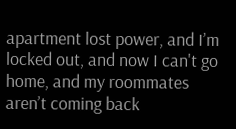apartment lost power, and I’m locked out, and now I can't go home, and my roommates aren’t coming back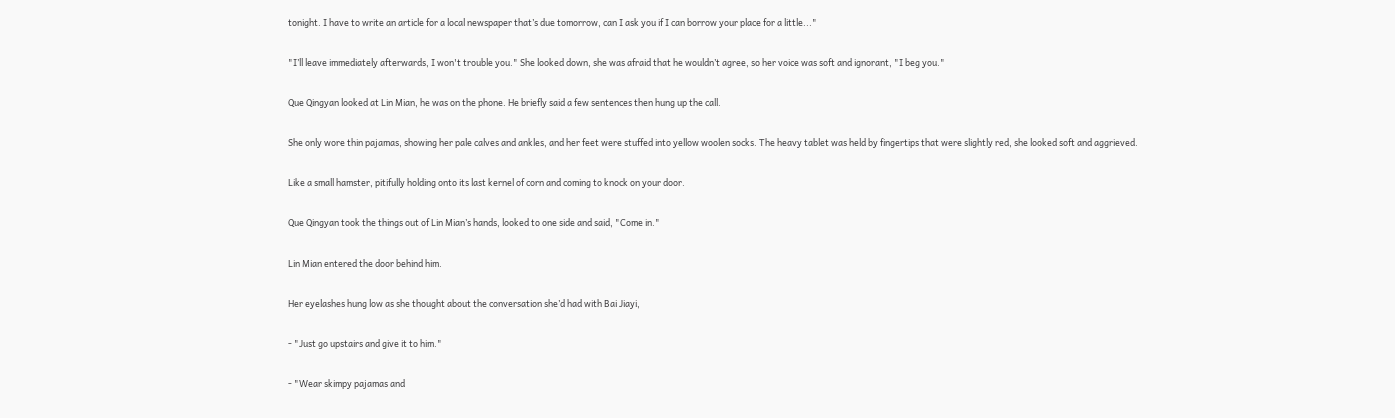tonight. I have to write an article for a local newspaper that’s due tomorrow, can I ask you if I can borrow your place for a little..."

"I’ll leave immediately afterwards, I won't trouble you." She looked down, she was afraid that he wouldn’t agree, so her voice was soft and ignorant, "I beg you."

Que Qingyan looked at Lin Mian, he was on the phone. He briefly said a few sentences then hung up the call.

She only wore thin pajamas, showing her pale calves and ankles, and her feet were stuffed into yellow woolen socks. The heavy tablet was held by fingertips that were slightly red, she looked soft and aggrieved.

Like a small hamster, pitifully holding onto its last kernel of corn and coming to knock on your door.

Que Qingyan took the things out of Lin Mian’s hands, looked to one side and said, "Come in."

Lin Mian entered the door behind him.

Her eyelashes hung low as she thought about the conversation she’d had with Bai Jiayi,

- "Just go upstairs and give it to him."

- "Wear skimpy pajamas and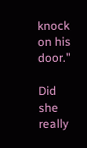knock on his door."

Did she really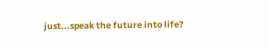just...speak the future into life?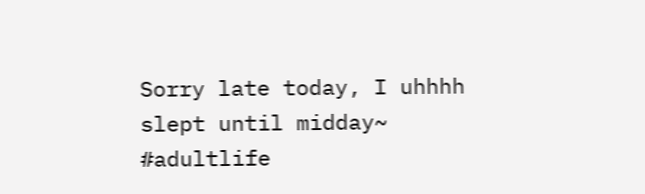Sorry late today, I uhhhh slept until midday~ #adultlife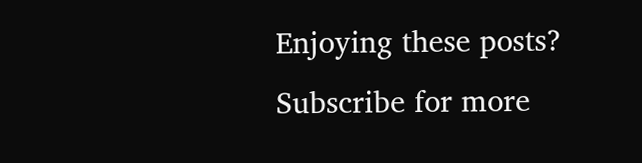Enjoying these posts? Subscribe for more